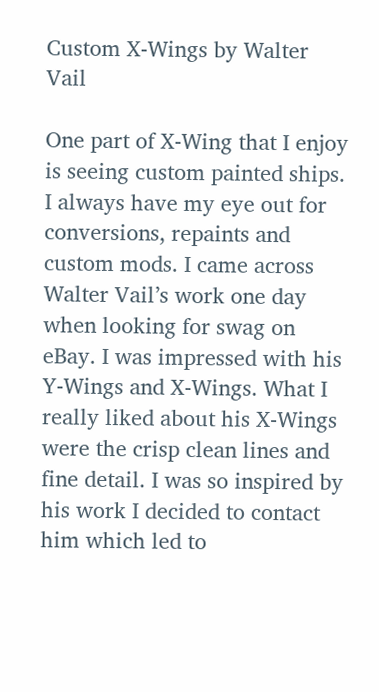Custom X-Wings by Walter Vail

One part of X-Wing that I enjoy is seeing custom painted ships. I always have my eye out for conversions, repaints and custom mods. I came across Walter Vail’s work one day when looking for swag on eBay. I was impressed with his Y-Wings and X-Wings. What I really liked about his X-Wings were the crisp clean lines and fine detail. I was so inspired by his work I decided to contact him which led to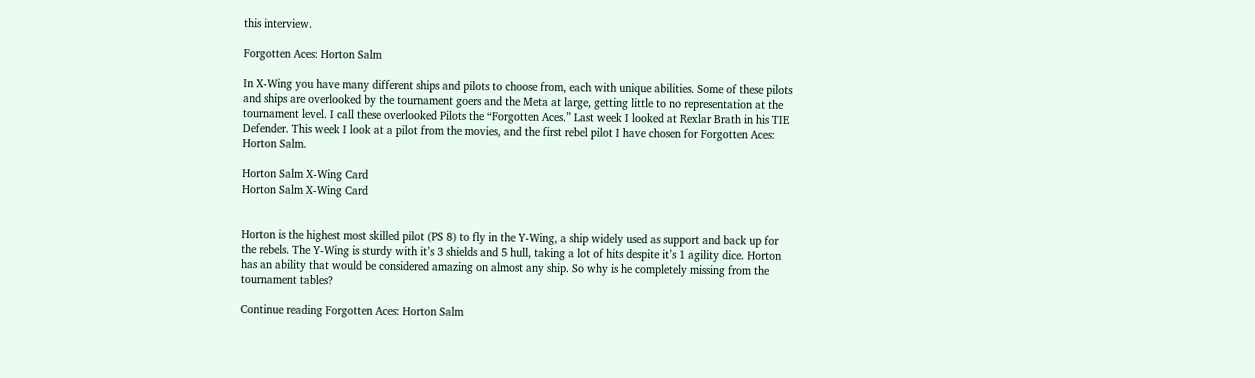this interview.

Forgotten Aces: Horton Salm

In X-Wing you have many different ships and pilots to choose from, each with unique abilities. Some of these pilots and ships are overlooked by the tournament goers and the Meta at large, getting little to no representation at the tournament level. I call these overlooked Pilots the “Forgotten Aces.” Last week I looked at Rexlar Brath in his TIE Defender. This week I look at a pilot from the movies, and the first rebel pilot I have chosen for Forgotten Aces: Horton Salm.

Horton Salm X-Wing Card
Horton Salm X-Wing Card


Horton is the highest most skilled pilot (PS 8) to fly in the Y-Wing, a ship widely used as support and back up for the rebels. The Y-Wing is sturdy with it’s 3 shields and 5 hull, taking a lot of hits despite it’s 1 agility dice. Horton has an ability that would be considered amazing on almost any ship. So why is he completely missing from the tournament tables?

Continue reading Forgotten Aces: Horton Salm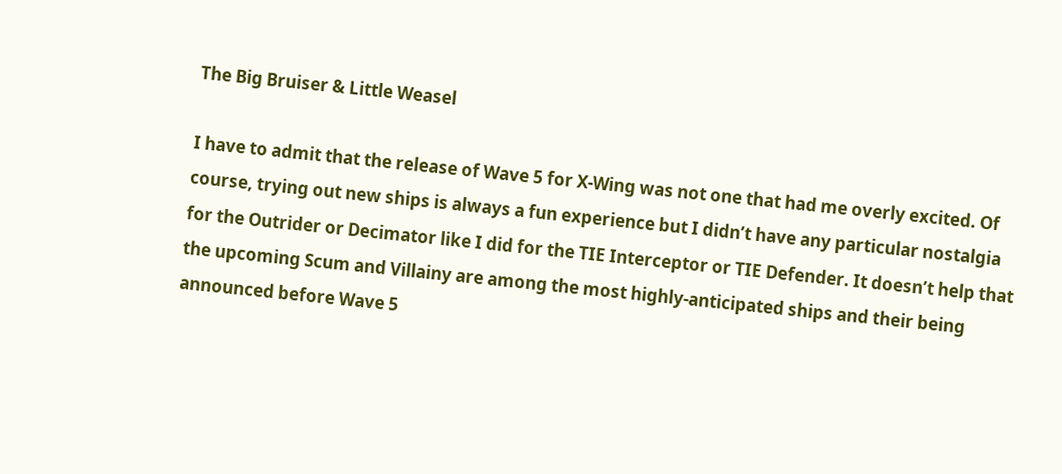The Big Bruiser & Little Weasel

I have to admit that the release of Wave 5 for X-Wing was not one that had me overly excited. Of course, trying out new ships is always a fun experience but I didn’t have any particular nostalgia for the Outrider or Decimator like I did for the TIE Interceptor or TIE Defender. It doesn’t help that the upcoming Scum and Villainy are among the most highly-anticipated ships and their being announced before Wave 5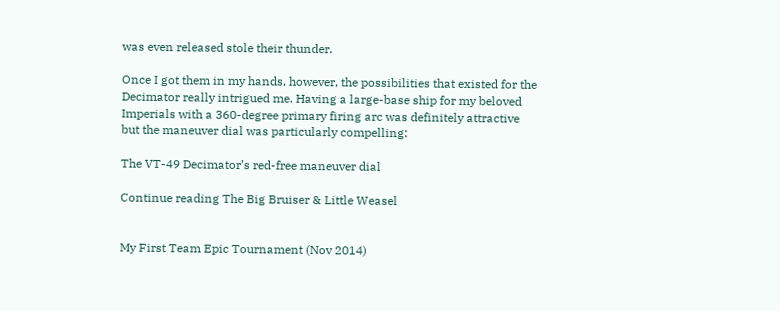was even released stole their thunder.

Once I got them in my hands, however, the possibilities that existed for the Decimator really intrigued me. Having a large-base ship for my beloved Imperials with a 360-degree primary firing arc was definitely attractive but the maneuver dial was particularly compelling:

The VT-49 Decimator’s red-free maneuver dial

Continue reading The Big Bruiser & Little Weasel


My First Team Epic Tournament (Nov 2014)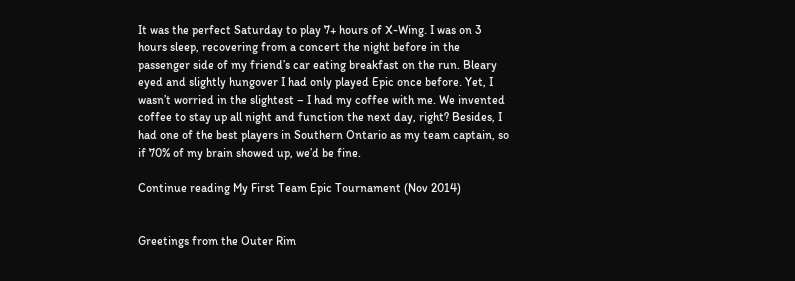It was the perfect Saturday to play 7+ hours of X-Wing. I was on 3 hours sleep, recovering from a concert the night before in the passenger side of my friend’s car eating breakfast on the run. Bleary eyed and slightly hungover I had only played Epic once before. Yet, I wasn’t worried in the slightest – I had my coffee with me. We invented coffee to stay up all night and function the next day, right? Besides, I had one of the best players in Southern Ontario as my team captain, so if 70% of my brain showed up, we’d be fine.

Continue reading My First Team Epic Tournament (Nov 2014)


Greetings from the Outer Rim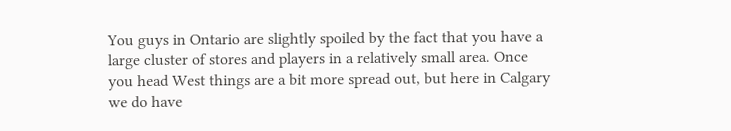You guys in Ontario are slightly spoiled by the fact that you have a large cluster of stores and players in a relatively small area. Once you head West things are a bit more spread out, but here in Calgary we do have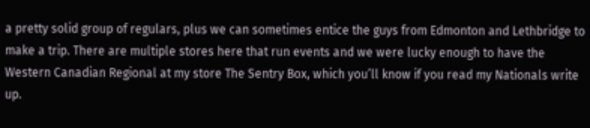a pretty solid group of regulars, plus we can sometimes entice the guys from Edmonton and Lethbridge to make a trip. There are multiple stores here that run events and we were lucky enough to have the Western Canadian Regional at my store The Sentry Box, which you’ll know if you read my Nationals write up.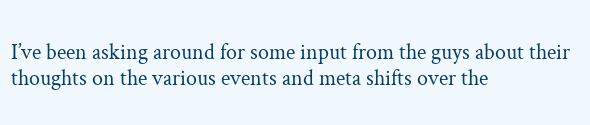I’ve been asking around for some input from the guys about their thoughts on the various events and meta shifts over the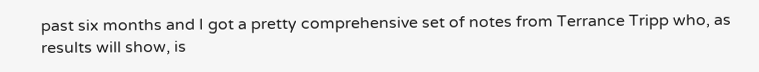past six months and I got a pretty comprehensive set of notes from Terrance Tripp who, as results will show, is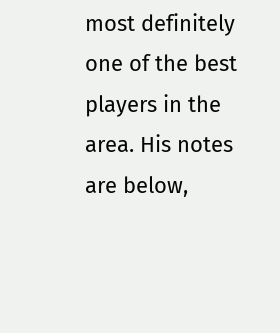most definitely one of the best players in the area. His notes are below,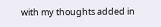with my thoughts added in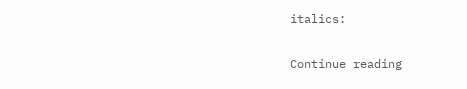italics:

Continue reading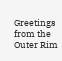Greetings from the Outer Rim